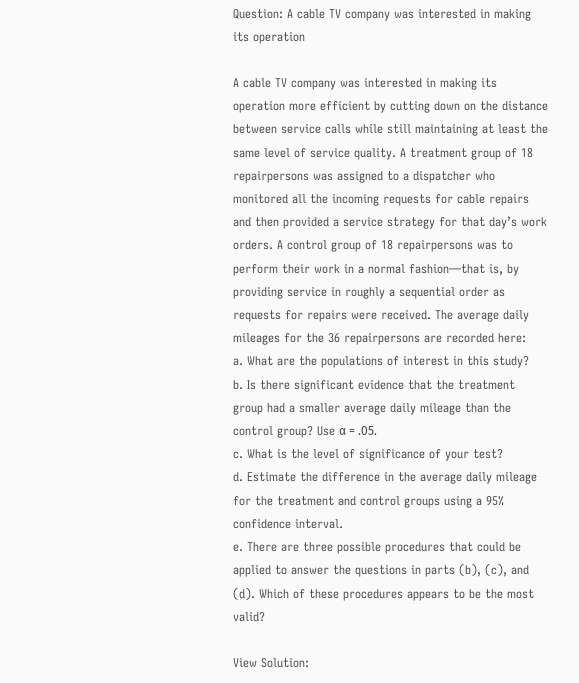Question: A cable TV company was interested in making its operation

A cable TV company was interested in making its operation more efficient by cutting down on the distance between service calls while still maintaining at least the same level of service quality. A treatment group of 18 repairpersons was assigned to a dispatcher who monitored all the incoming requests for cable repairs and then provided a service strategy for that day’s work orders. A control group of 18 repairpersons was to perform their work in a normal fashion—that is, by providing service in roughly a sequential order as requests for repairs were received. The average daily mileages for the 36 repairpersons are recorded here:
a. What are the populations of interest in this study?
b. Is there significant evidence that the treatment group had a smaller average daily mileage than the control group? Use α = .05.
c. What is the level of significance of your test?
d. Estimate the difference in the average daily mileage for the treatment and control groups using a 95% confidence interval.
e. There are three possible procedures that could be applied to answer the questions in parts (b), (c), and (d). Which of these procedures appears to be the most valid?

View Solution: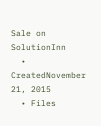Sale on SolutionInn
  • CreatedNovember 21, 2015
  • Files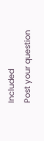Included
Post your question